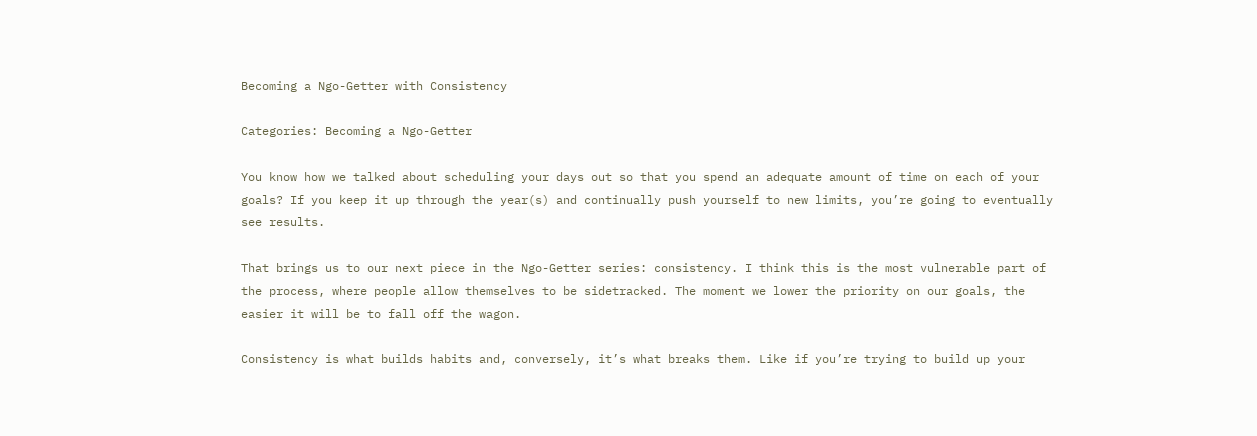Becoming a Ngo-Getter with Consistency

Categories: Becoming a Ngo-Getter

You know how we talked about scheduling your days out so that you spend an adequate amount of time on each of your goals? If you keep it up through the year(s) and continually push yourself to new limits, you’re going to eventually see results.

That brings us to our next piece in the Ngo-Getter series: consistency. I think this is the most vulnerable part of the process, where people allow themselves to be sidetracked. The moment we lower the priority on our goals, the easier it will be to fall off the wagon.

Consistency is what builds habits and, conversely, it’s what breaks them. Like if you’re trying to build up your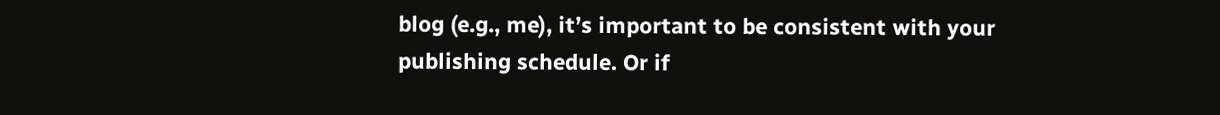blog (e.g., me), it’s important to be consistent with your publishing schedule. Or if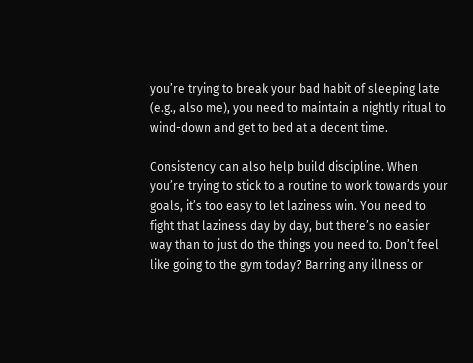you’re trying to break your bad habit of sleeping late (e.g., also me), you need to maintain a nightly ritual to wind-down and get to bed at a decent time.

Consistency can also help build discipline. When you’re trying to stick to a routine to work towards your goals, it’s too easy to let laziness win. You need to fight that laziness day by day, but there’s no easier way than to just do the things you need to. Don’t feel like going to the gym today? Barring any illness or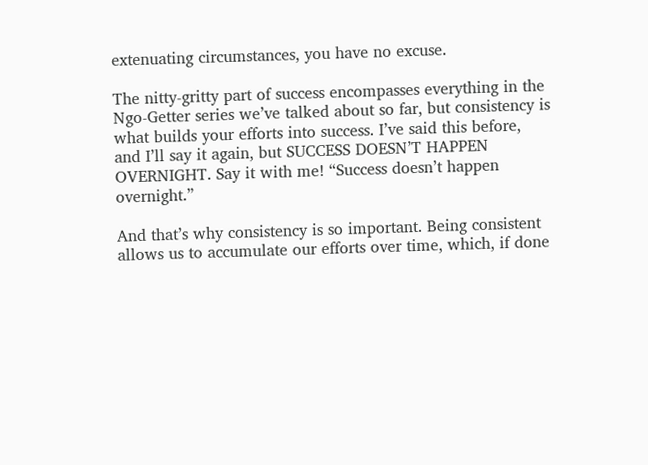extenuating circumstances, you have no excuse.

The nitty-gritty part of success encompasses everything in the Ngo-Getter series we’ve talked about so far, but consistency is what builds your efforts into success. I’ve said this before, and I’ll say it again, but SUCCESS DOESN’T HAPPEN OVERNIGHT. Say it with me! “Success doesn’t happen overnight.”

And that’s why consistency is so important. Being consistent allows us to accumulate our efforts over time, which, if done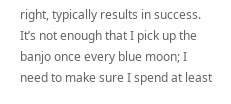right, typically results in success. It’s not enough that I pick up the banjo once every blue moon; I need to make sure I spend at least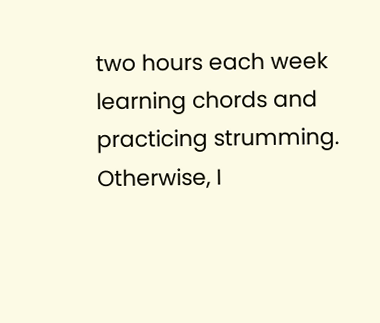two hours each week learning chords and practicing strumming. Otherwise, I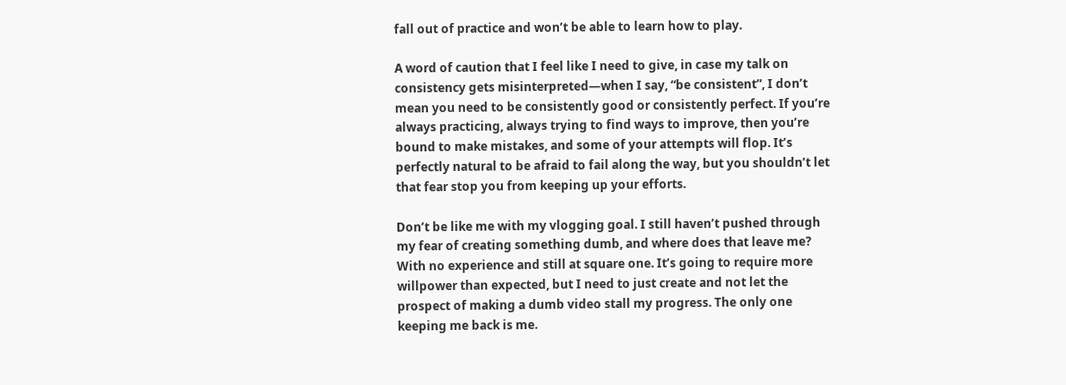fall out of practice and won’t be able to learn how to play.

A word of caution that I feel like I need to give, in case my talk on consistency gets misinterpreted—when I say, “be consistent”, I don’t mean you need to be consistently good or consistently perfect. If you’re always practicing, always trying to find ways to improve, then you’re bound to make mistakes, and some of your attempts will flop. It’s perfectly natural to be afraid to fail along the way, but you shouldn’t let that fear stop you from keeping up your efforts.

Don’t be like me with my vlogging goal. I still haven’t pushed through my fear of creating something dumb, and where does that leave me? With no experience and still at square one. It’s going to require more willpower than expected, but I need to just create and not let the prospect of making a dumb video stall my progress. The only one keeping me back is me.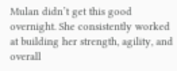Mulan didn’t get this good overnight. She consistently worked at building her strength, agility, and overall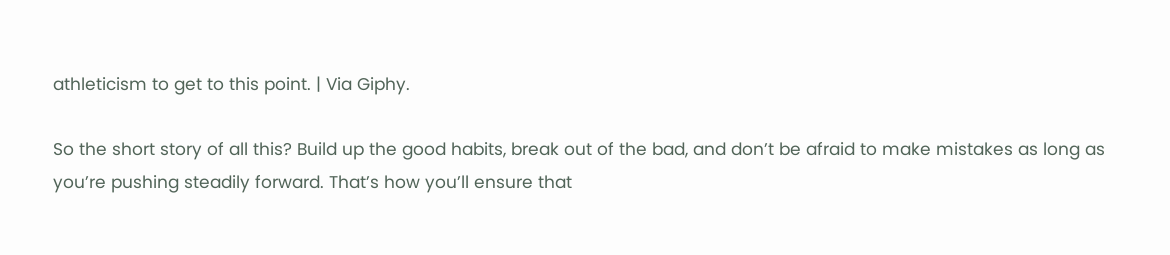athleticism to get to this point. | Via Giphy.

So the short story of all this? Build up the good habits, break out of the bad, and don’t be afraid to make mistakes as long as you’re pushing steadily forward. That’s how you’ll ensure that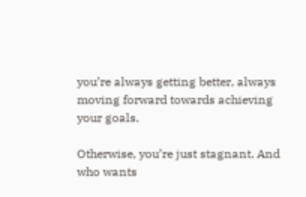you’re always getting better, always moving forward towards achieving your goals.

Otherwise, you’re just stagnant. And who wants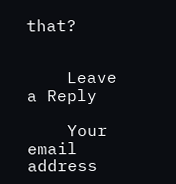that?


    Leave a Reply

    Your email address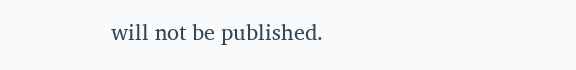will not be published.